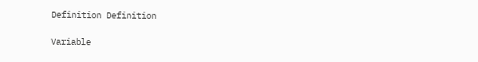Definition Definition

Variable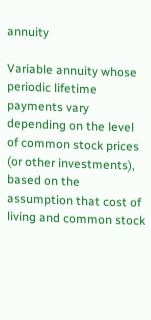annuity

Variable annuity whose periodic lifetime payments vary depending on the level of common stock prices (or other investments), based on the assumption that cost of living and common stock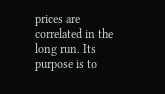prices are correlated in the long run. Its purpose is to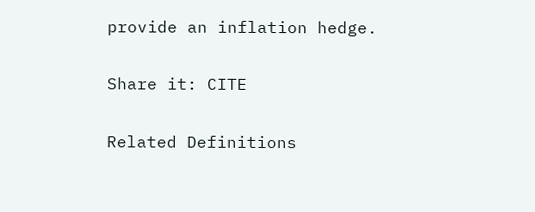provide an inflation hedge.

Share it: CITE

Related Definitions